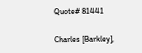Quote# 81441

Charles [Barkley],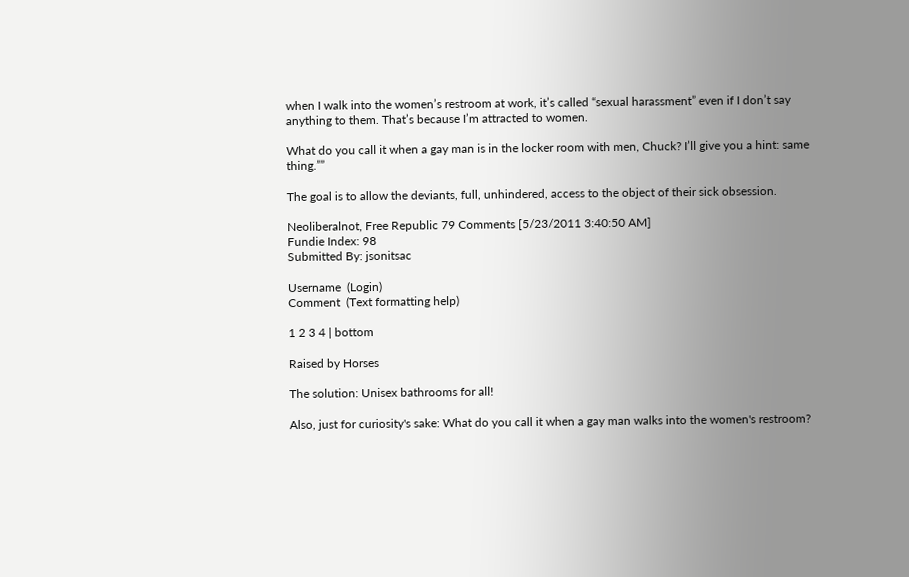when I walk into the women’s restroom at work, it’s called “sexual harassment” even if I don’t say anything to them. That’s because I’m attracted to women.

What do you call it when a gay man is in the locker room with men, Chuck? I’ll give you a hint: same thing.””

The goal is to allow the deviants, full, unhindered, access to the object of their sick obsession.

Neoliberalnot, Free Republic 79 Comments [5/23/2011 3:40:50 AM]
Fundie Index: 98
Submitted By: jsonitsac

Username  (Login)
Comment  (Text formatting help)

1 2 3 4 | bottom

Raised by Horses

The solution: Unisex bathrooms for all!

Also, just for curiosity's sake: What do you call it when a gay man walks into the women's restroom?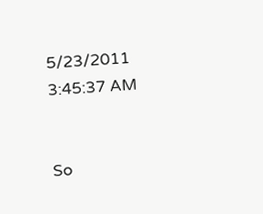5/23/2011 3:45:37 AM


So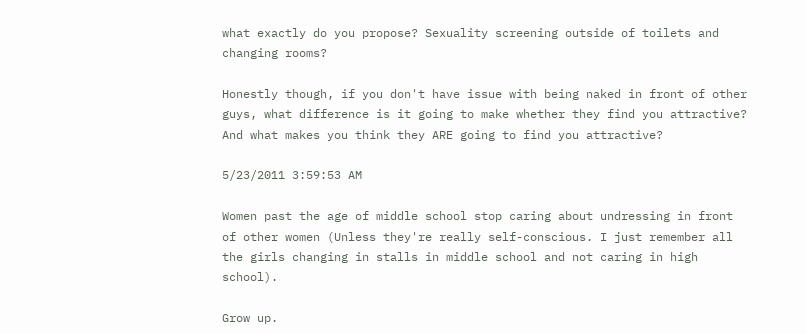what exactly do you propose? Sexuality screening outside of toilets and changing rooms?

Honestly though, if you don't have issue with being naked in front of other guys, what difference is it going to make whether they find you attractive? And what makes you think they ARE going to find you attractive?

5/23/2011 3:59:53 AM

Women past the age of middle school stop caring about undressing in front of other women (Unless they're really self-conscious. I just remember all the girls changing in stalls in middle school and not caring in high school).

Grow up.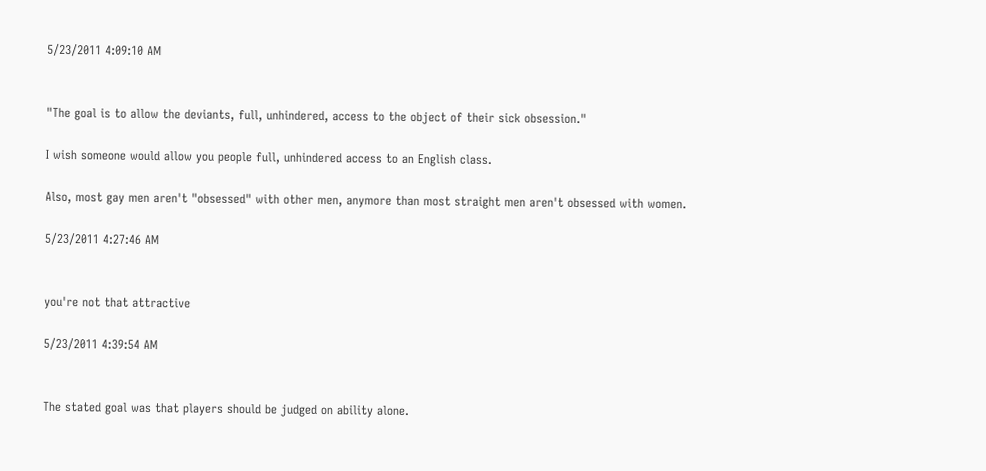5/23/2011 4:09:10 AM


"The goal is to allow the deviants, full, unhindered, access to the object of their sick obsession."

I wish someone would allow you people full, unhindered access to an English class.

Also, most gay men aren't "obsessed" with other men, anymore than most straight men aren't obsessed with women.

5/23/2011 4:27:46 AM


you're not that attractive

5/23/2011 4:39:54 AM


The stated goal was that players should be judged on ability alone.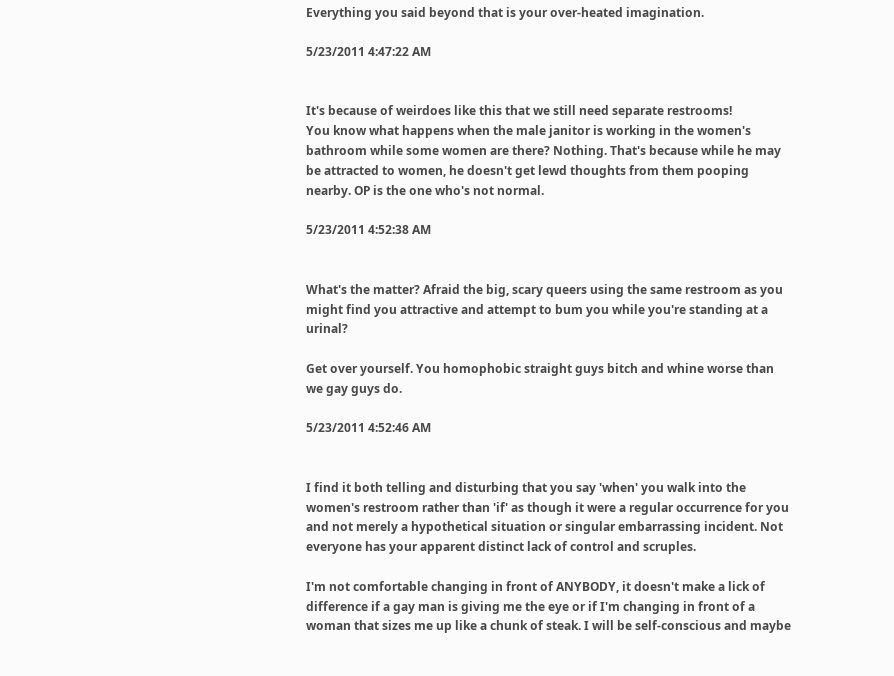Everything you said beyond that is your over-heated imagination.

5/23/2011 4:47:22 AM


It's because of weirdoes like this that we still need separate restrooms!
You know what happens when the male janitor is working in the women's bathroom while some women are there? Nothing. That's because while he may be attracted to women, he doesn't get lewd thoughts from them pooping nearby. OP is the one who's not normal.

5/23/2011 4:52:38 AM


What's the matter? Afraid the big, scary queers using the same restroom as you might find you attractive and attempt to bum you while you're standing at a urinal?

Get over yourself. You homophobic straight guys bitch and whine worse than we gay guys do.

5/23/2011 4:52:46 AM


I find it both telling and disturbing that you say 'when' you walk into the women's restroom rather than 'if' as though it were a regular occurrence for you and not merely a hypothetical situation or singular embarrassing incident. Not everyone has your apparent distinct lack of control and scruples.

I'm not comfortable changing in front of ANYBODY, it doesn't make a lick of difference if a gay man is giving me the eye or if I'm changing in front of a woman that sizes me up like a chunk of steak. I will be self-conscious and maybe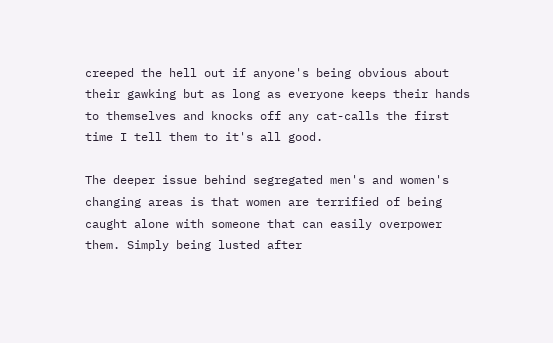creeped the hell out if anyone's being obvious about their gawking but as long as everyone keeps their hands to themselves and knocks off any cat-calls the first time I tell them to it's all good.

The deeper issue behind segregated men's and women's changing areas is that women are terrified of being caught alone with someone that can easily overpower them. Simply being lusted after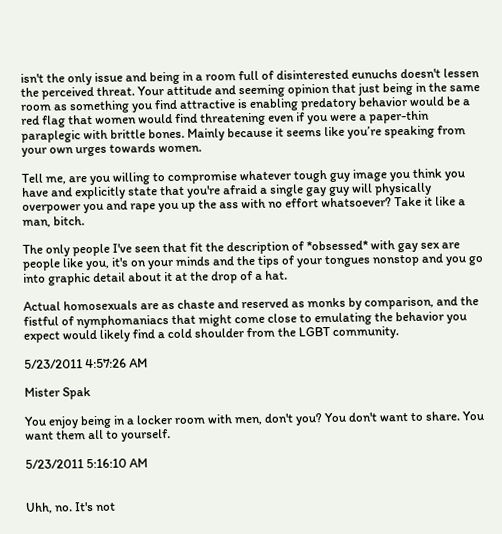isn't the only issue and being in a room full of disinterested eunuchs doesn't lessen the perceived threat. Your attitude and seeming opinion that just being in the same room as something you find attractive is enabling predatory behavior would be a red flag that women would find threatening even if you were a paper-thin paraplegic with brittle bones. Mainly because it seems like you’re speaking from your own urges towards women.

Tell me, are you willing to compromise whatever tough guy image you think you have and explicitly state that you're afraid a single gay guy will physically overpower you and rape you up the ass with no effort whatsoever? Take it like a man, bitch.

The only people I've seen that fit the description of *obsessed* with gay sex are people like you, it's on your minds and the tips of your tongues nonstop and you go into graphic detail about it at the drop of a hat.

Actual homosexuals are as chaste and reserved as monks by comparison, and the fistful of nymphomaniacs that might come close to emulating the behavior you expect would likely find a cold shoulder from the LGBT community.

5/23/2011 4:57:26 AM

Mister Spak

You enjoy being in a locker room with men, don't you? You don't want to share. You want them all to yourself.

5/23/2011 5:16:10 AM


Uhh, no. It's not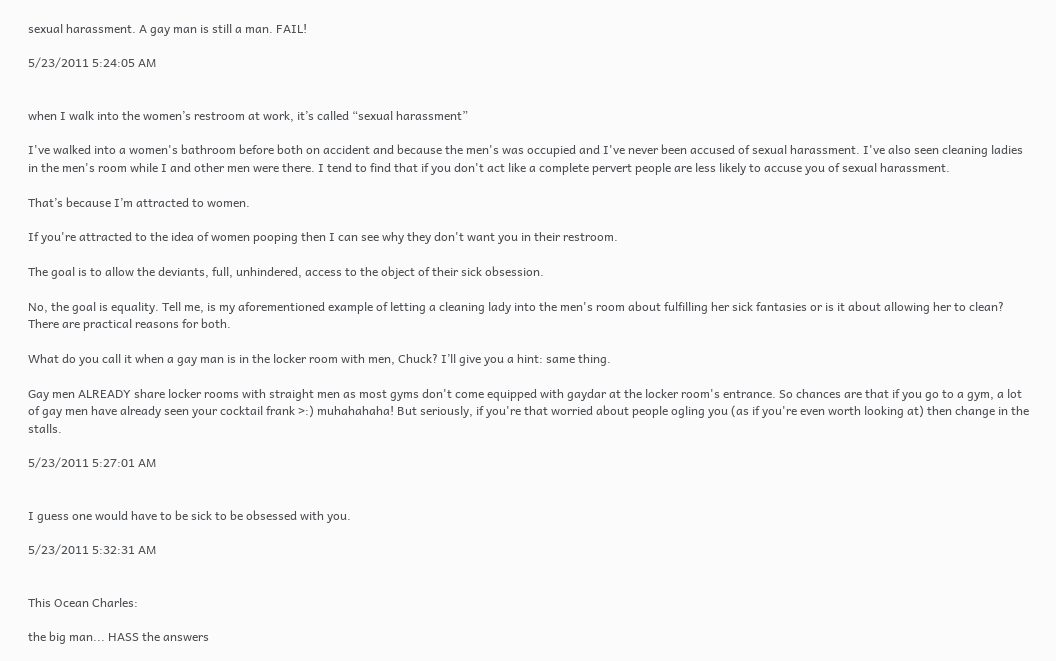sexual harassment. A gay man is still a man. FAIL!

5/23/2011 5:24:05 AM


when I walk into the women’s restroom at work, it’s called “sexual harassment”

I've walked into a women's bathroom before both on accident and because the men's was occupied and I've never been accused of sexual harassment. I've also seen cleaning ladies in the men's room while I and other men were there. I tend to find that if you don't act like a complete pervert people are less likely to accuse you of sexual harassment.

That’s because I’m attracted to women.

If you're attracted to the idea of women pooping then I can see why they don't want you in their restroom.

The goal is to allow the deviants, full, unhindered, access to the object of their sick obsession.

No, the goal is equality. Tell me, is my aforementioned example of letting a cleaning lady into the men's room about fulfilling her sick fantasies or is it about allowing her to clean? There are practical reasons for both.

What do you call it when a gay man is in the locker room with men, Chuck? I’ll give you a hint: same thing.

Gay men ALREADY share locker rooms with straight men as most gyms don't come equipped with gaydar at the locker room's entrance. So chances are that if you go to a gym, a lot of gay men have already seen your cocktail frank >:) muhahahaha! But seriously, if you're that worried about people ogling you (as if you're even worth looking at) then change in the stalls.

5/23/2011 5:27:01 AM


I guess one would have to be sick to be obsessed with you.

5/23/2011 5:32:31 AM


This Ocean Charles:

the big man... HASS the answers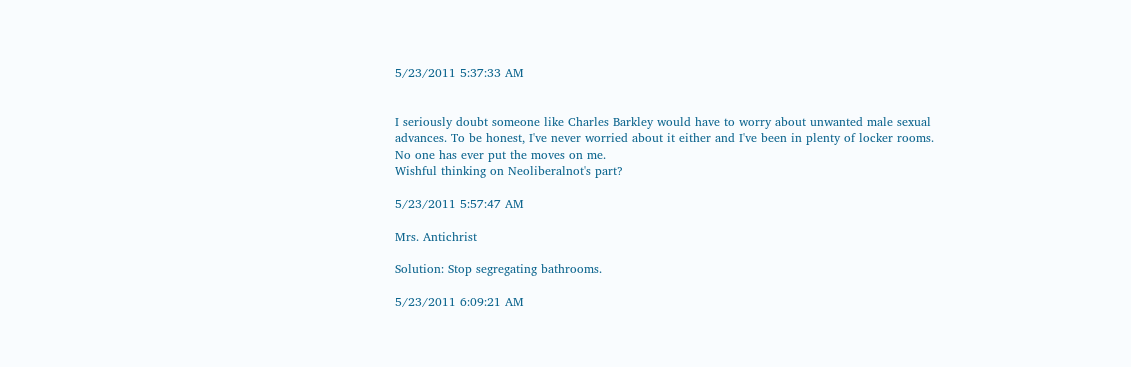5/23/2011 5:37:33 AM


I seriously doubt someone like Charles Barkley would have to worry about unwanted male sexual advances. To be honest, I've never worried about it either and I've been in plenty of locker rooms. No one has ever put the moves on me.
Wishful thinking on Neoliberalnot's part?

5/23/2011 5:57:47 AM

Mrs. Antichrist

Solution: Stop segregating bathrooms.

5/23/2011 6:09:21 AM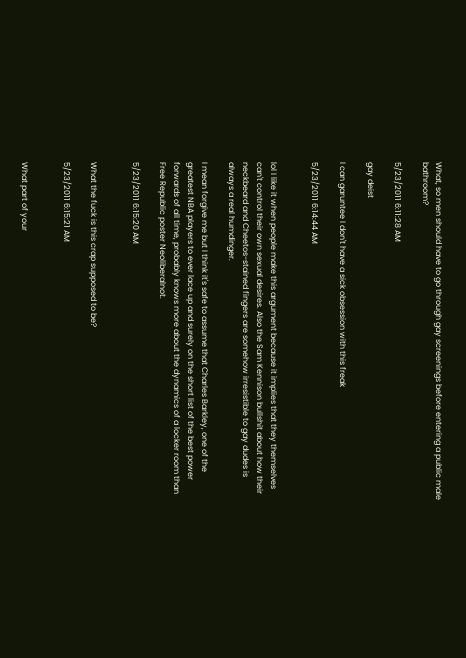What, so men should have to go through gay screenings before entering a public male bathroom?

5/23/2011 6:11:28 AM

gay deist

I can garuntee I don't have a sick obsession with this freak

5/23/2011 6:14:44 AM


lol I like it when people make this argument because it implies that they themselves can't control their own sexual desires. Also the Sam Kennison bullshit about how their neckbeard and Cheetos-stained fingers are somehow irresistible to gay dudes is always a real humdinger.

I mean forgive me but I think it's safe to assume that Charles Barkley, one of the greatest NBA players to ever lace up and surely on the short list of the best power forwards of all time, probably knows more about the dynamics of a locker room than Free Republic poster Neoliberalnot.

5/23/2011 6:15:20 AM


What the fuck is this crap supposed to be?

5/23/2011 6:15:21 AM


What part of your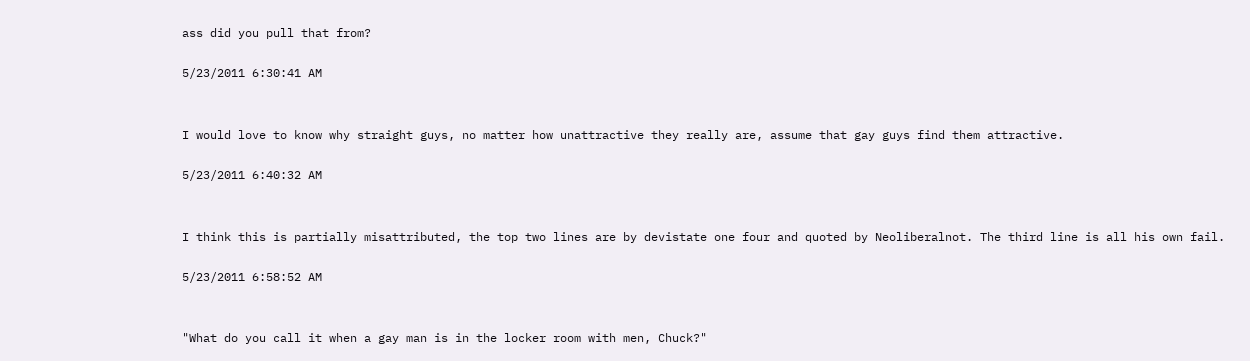ass did you pull that from?

5/23/2011 6:30:41 AM


I would love to know why straight guys, no matter how unattractive they really are, assume that gay guys find them attractive.

5/23/2011 6:40:32 AM


I think this is partially misattributed, the top two lines are by devistate one four and quoted by Neoliberalnot. The third line is all his own fail.

5/23/2011 6:58:52 AM


"What do you call it when a gay man is in the locker room with men, Chuck?"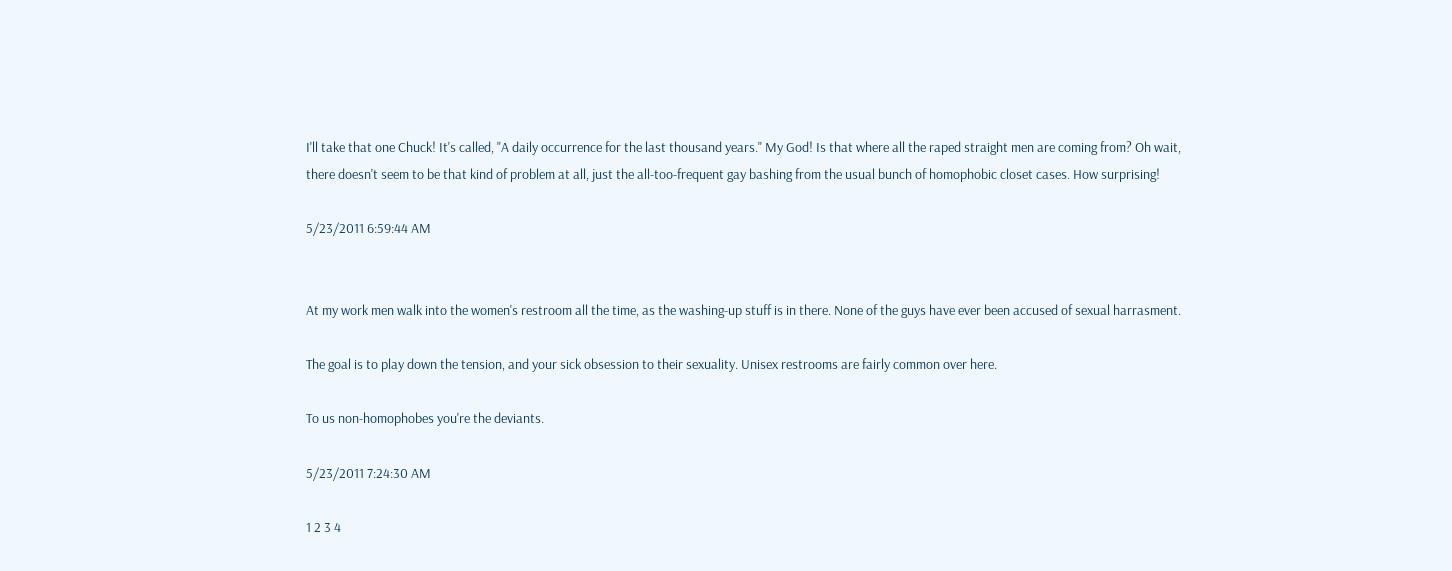I'll take that one Chuck! It's called, "A daily occurrence for the last thousand years." My God! Is that where all the raped straight men are coming from? Oh wait, there doesn't seem to be that kind of problem at all, just the all-too-frequent gay bashing from the usual bunch of homophobic closet cases. How surprising!

5/23/2011 6:59:44 AM


At my work men walk into the women's restroom all the time, as the washing-up stuff is in there. None of the guys have ever been accused of sexual harrasment.

The goal is to play down the tension, and your sick obsession to their sexuality. Unisex restrooms are fairly common over here.

To us non-homophobes you're the deviants.

5/23/2011 7:24:30 AM

1 2 3 4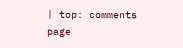| top: comments page